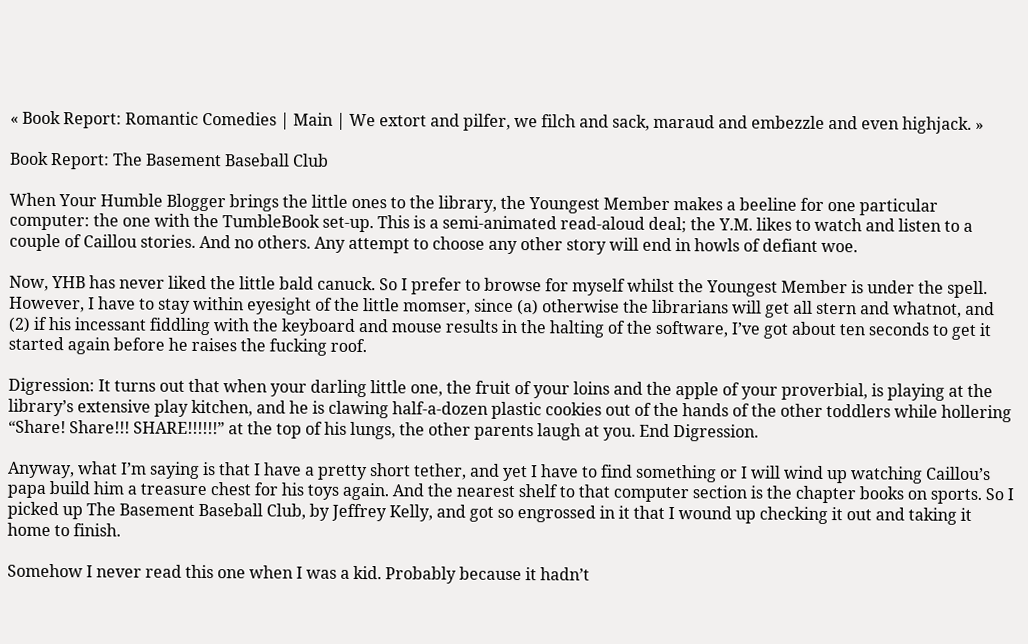« Book Report: Romantic Comedies | Main | We extort and pilfer, we filch and sack, maraud and embezzle and even highjack. »

Book Report: The Basement Baseball Club

When Your Humble Blogger brings the little ones to the library, the Youngest Member makes a beeline for one particular computer: the one with the TumbleBook set-up. This is a semi-animated read-aloud deal; the Y.M. likes to watch and listen to a couple of Caillou stories. And no others. Any attempt to choose any other story will end in howls of defiant woe.

Now, YHB has never liked the little bald canuck. So I prefer to browse for myself whilst the Youngest Member is under the spell. However, I have to stay within eyesight of the little momser, since (a) otherwise the librarians will get all stern and whatnot, and (2) if his incessant fiddling with the keyboard and mouse results in the halting of the software, I’ve got about ten seconds to get it started again before he raises the fucking roof.

Digression: It turns out that when your darling little one, the fruit of your loins and the apple of your proverbial, is playing at the library’s extensive play kitchen, and he is clawing half-a-dozen plastic cookies out of the hands of the other toddlers while hollering “Share! Share!!! SHARE!!!!!!” at the top of his lungs, the other parents laugh at you. End Digression.

Anyway, what I’m saying is that I have a pretty short tether, and yet I have to find something or I will wind up watching Caillou’s papa build him a treasure chest for his toys again. And the nearest shelf to that computer section is the chapter books on sports. So I picked up The Basement Baseball Club, by Jeffrey Kelly, and got so engrossed in it that I wound up checking it out and taking it home to finish.

Somehow I never read this one when I was a kid. Probably because it hadn’t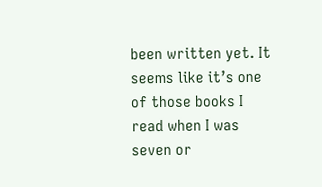been written yet. It seems like it’s one of those books I read when I was seven or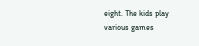eight. The kids play various games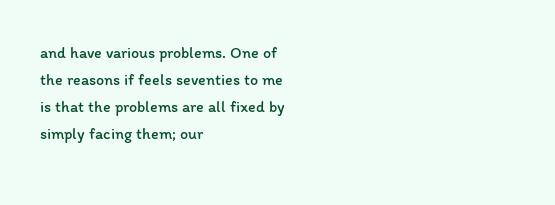and have various problems. One of the reasons if feels seventies to me is that the problems are all fixed by simply facing them; our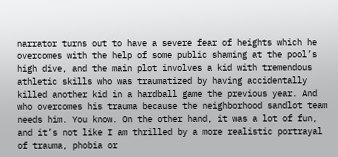narrator turns out to have a severe fear of heights which he overcomes with the help of some public shaming at the pool’s high dive, and the main plot involves a kid with tremendous athletic skills who was traumatized by having accidentally killed another kid in a hardball game the previous year. And who overcomes his trauma because the neighborhood sandlot team needs him. You know. On the other hand, it was a lot of fun, and it’s not like I am thrilled by a more realistic portrayal of trauma, phobia or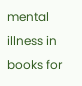mental illness in books for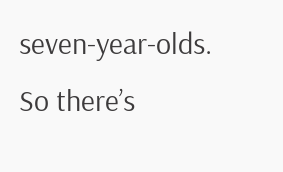seven-year-olds. So there’s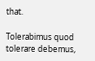that.

Tolerabimus quod tolerare debemus,